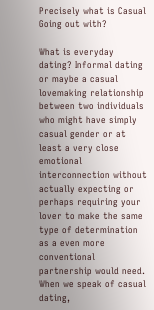Precisely what is Casual Going out with?

What is everyday dating? Informal dating or maybe a casual lovemaking relationship between two individuals who might have simply casual gender or at least a very close emotional interconnection without actually expecting or perhaps requiring your lover to make the same type of determination as a even more conventional partnership would need. When we speak of casual dating,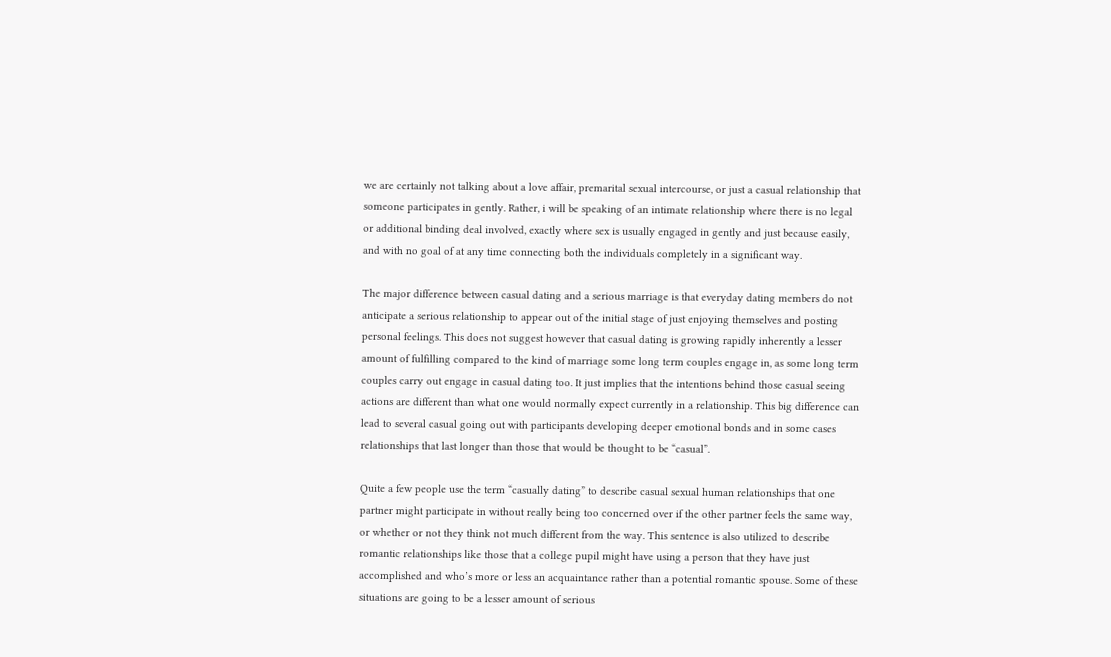we are certainly not talking about a love affair, premarital sexual intercourse, or just a casual relationship that someone participates in gently. Rather, i will be speaking of an intimate relationship where there is no legal or additional binding deal involved, exactly where sex is usually engaged in gently and just because easily, and with no goal of at any time connecting both the individuals completely in a significant way.

The major difference between casual dating and a serious marriage is that everyday dating members do not anticipate a serious relationship to appear out of the initial stage of just enjoying themselves and posting personal feelings. This does not suggest however that casual dating is growing rapidly inherently a lesser amount of fulfilling compared to the kind of marriage some long term couples engage in, as some long term couples carry out engage in casual dating too. It just implies that the intentions behind those casual seeing actions are different than what one would normally expect currently in a relationship. This big difference can lead to several casual going out with participants developing deeper emotional bonds and in some cases relationships that last longer than those that would be thought to be “casual”.

Quite a few people use the term “casually dating” to describe casual sexual human relationships that one partner might participate in without really being too concerned over if the other partner feels the same way, or whether or not they think not much different from the way. This sentence is also utilized to describe romantic relationships like those that a college pupil might have using a person that they have just accomplished and who’s more or less an acquaintance rather than a potential romantic spouse. Some of these situations are going to be a lesser amount of serious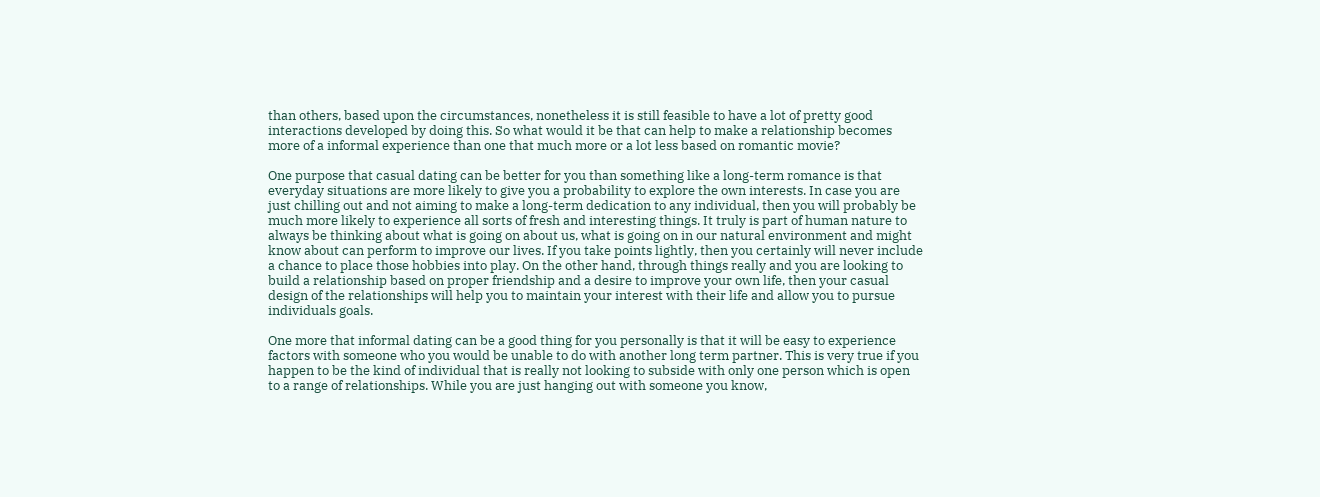than others, based upon the circumstances, nonetheless it is still feasible to have a lot of pretty good interactions developed by doing this. So what would it be that can help to make a relationship becomes more of a informal experience than one that much more or a lot less based on romantic movie?

One purpose that casual dating can be better for you than something like a long-term romance is that everyday situations are more likely to give you a probability to explore the own interests. In case you are just chilling out and not aiming to make a long-term dedication to any individual, then you will probably be much more likely to experience all sorts of fresh and interesting things. It truly is part of human nature to always be thinking about what is going on about us, what is going on in our natural environment and might know about can perform to improve our lives. If you take points lightly, then you certainly will never include a chance to place those hobbies into play. On the other hand, through things really and you are looking to build a relationship based on proper friendship and a desire to improve your own life, then your casual design of the relationships will help you to maintain your interest with their life and allow you to pursue individuals goals.

One more that informal dating can be a good thing for you personally is that it will be easy to experience factors with someone who you would be unable to do with another long term partner. This is very true if you happen to be the kind of individual that is really not looking to subside with only one person which is open to a range of relationships. While you are just hanging out with someone you know,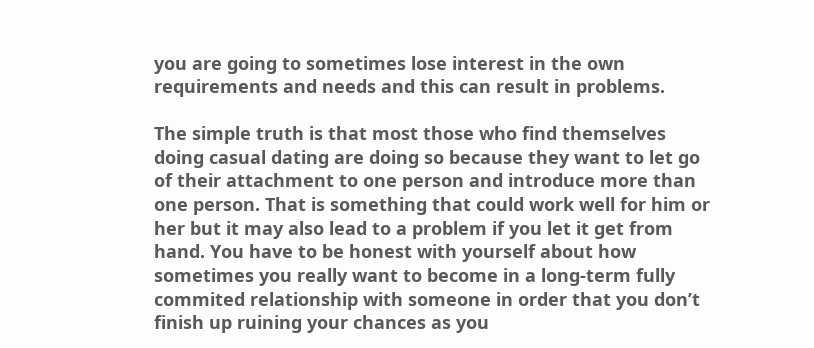you are going to sometimes lose interest in the own requirements and needs and this can result in problems.

The simple truth is that most those who find themselves doing casual dating are doing so because they want to let go of their attachment to one person and introduce more than one person. That is something that could work well for him or her but it may also lead to a problem if you let it get from hand. You have to be honest with yourself about how sometimes you really want to become in a long-term fully commited relationship with someone in order that you don’t finish up ruining your chances as you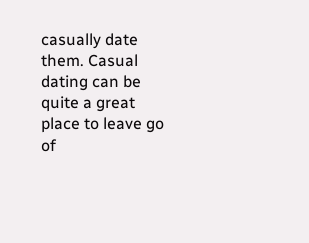casually date them. Casual dating can be quite a great place to leave go of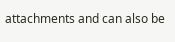attachments and can also be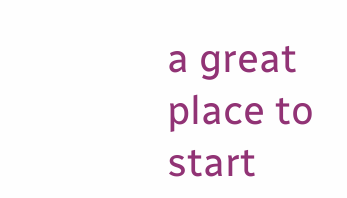a great place to start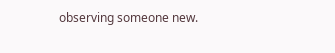observing someone new.